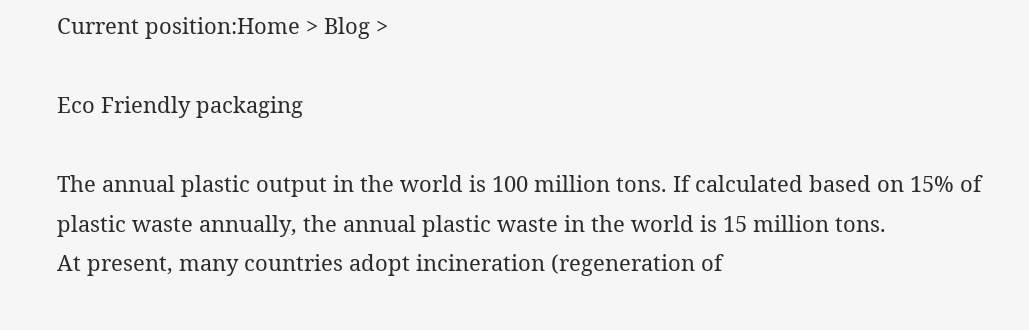Current position:Home > Blog >

Eco Friendly packaging

The annual plastic output in the world is 100 million tons. If calculated based on 15% of plastic waste annually, the annual plastic waste in the world is 15 million tons.
At present, many countries adopt incineration (regeneration of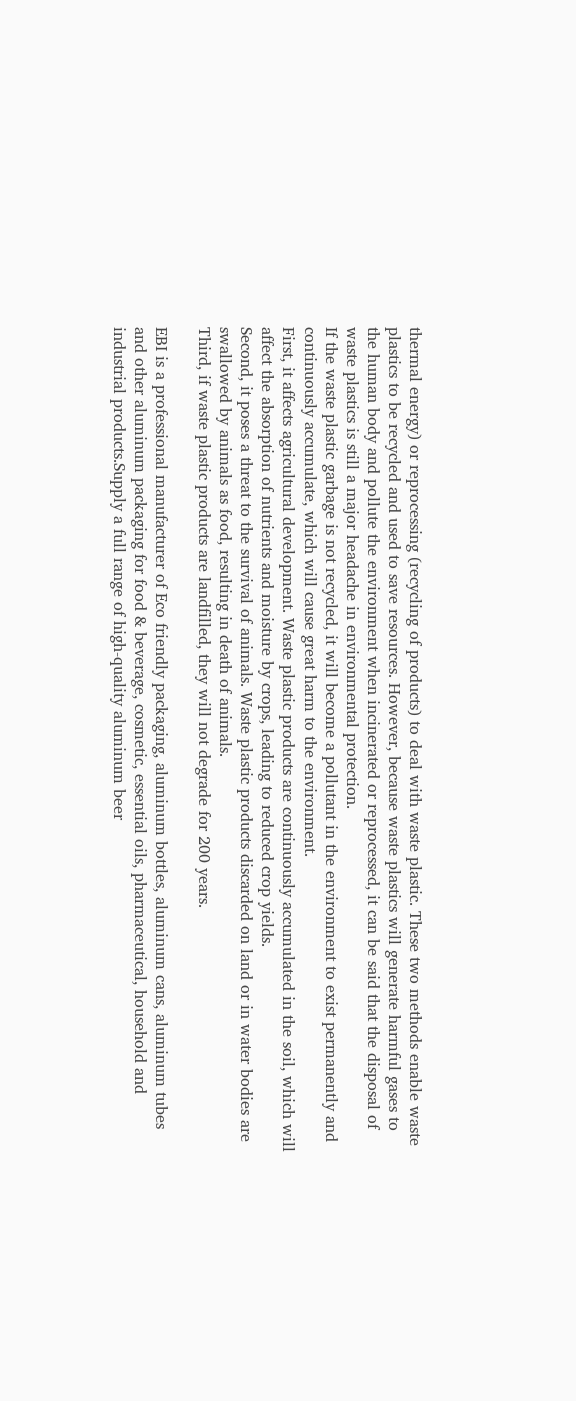thermal energy) or reprocessing (recycling of products) to deal with waste plastic. These two methods enable waste plastics to be recycled and used to save resources. However, because waste plastics will generate harmful gases to the human body and pollute the environment when incinerated or reprocessed, it can be said that the disposal of waste plastics is still a major headache in environmental protection.
If the waste plastic garbage is not recycled, it will become a pollutant in the environment to exist permanently and continuously accumulate, which will cause great harm to the environment.
First, it affects agricultural development. Waste plastic products are continuously accumulated in the soil, which will affect the absorption of nutrients and moisture by crops, leading to reduced crop yields.
Second, it poses a threat to the survival of animals. Waste plastic products discarded on land or in water bodies are swallowed by animals as food, resulting in death of animals.
Third, if waste plastic products are landfilled, they will not degrade for 200 years.

EBI is a professional manufacturer of Eco friendly packaging, aluminum bottles, aluminum cans, aluminum tubes and other aluminum packaging for food & beverage, cosmetic, essential oils, pharmaceutical, household and industrial products.Supply a full range of high-quality aluminum beer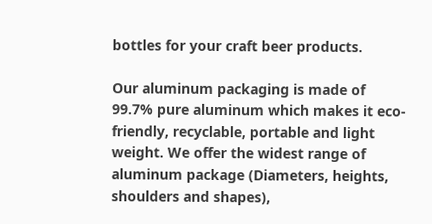bottles for your craft beer products.

Our aluminum packaging is made of 99.7% pure aluminum which makes it eco-friendly, recyclable, portable and light weight. We offer the widest range of aluminum package (Diameters, heights, shoulders and shapes),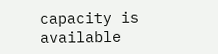capacity is available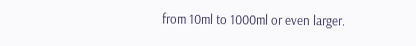from 10ml to 1000ml or even larger.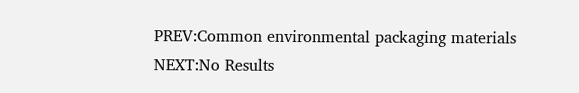PREV:Common environmental packaging materials
NEXT:No Results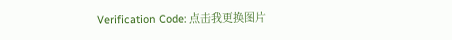Verification Code: 点击我更换图片